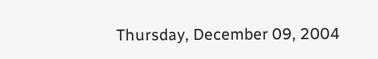Thursday, December 09, 2004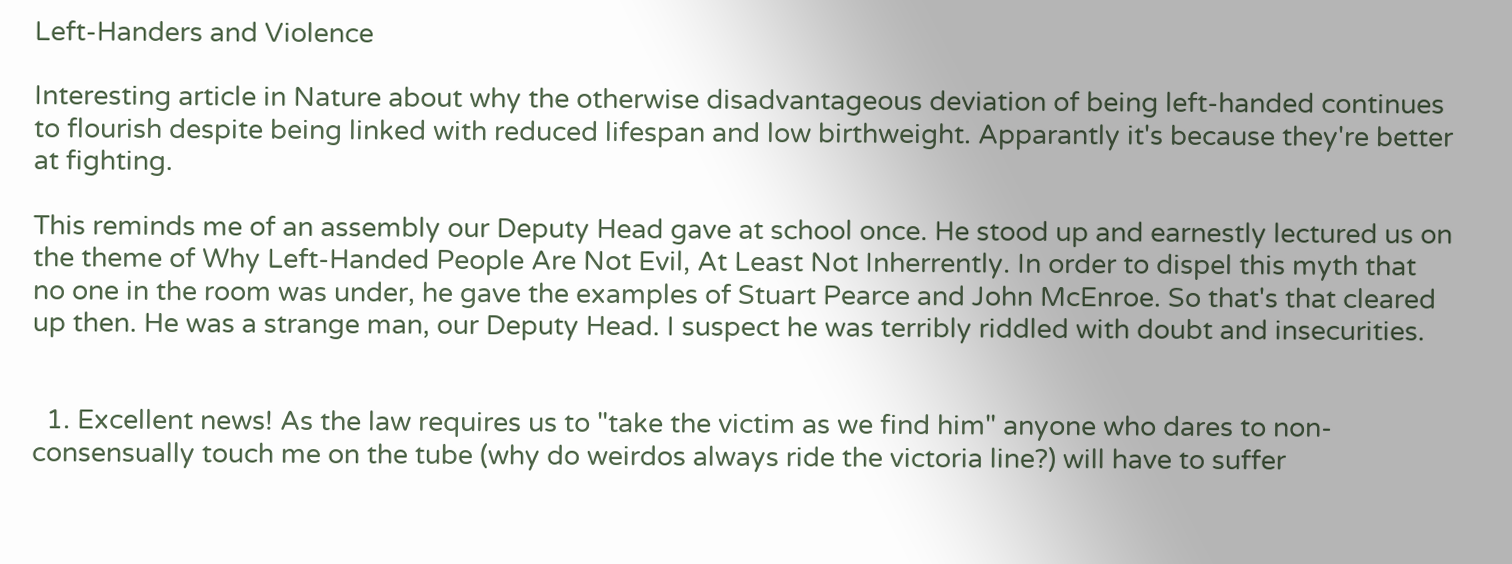Left-Handers and Violence

Interesting article in Nature about why the otherwise disadvantageous deviation of being left-handed continues to flourish despite being linked with reduced lifespan and low birthweight. Apparantly it's because they're better at fighting.

This reminds me of an assembly our Deputy Head gave at school once. He stood up and earnestly lectured us on the theme of Why Left-Handed People Are Not Evil, At Least Not Inherrently. In order to dispel this myth that no one in the room was under, he gave the examples of Stuart Pearce and John McEnroe. So that's that cleared up then. He was a strange man, our Deputy Head. I suspect he was terribly riddled with doubt and insecurities.


  1. Excellent news! As the law requires us to "take the victim as we find him" anyone who dares to non-consensually touch me on the tube (why do weirdos always ride the victoria line?) will have to suffer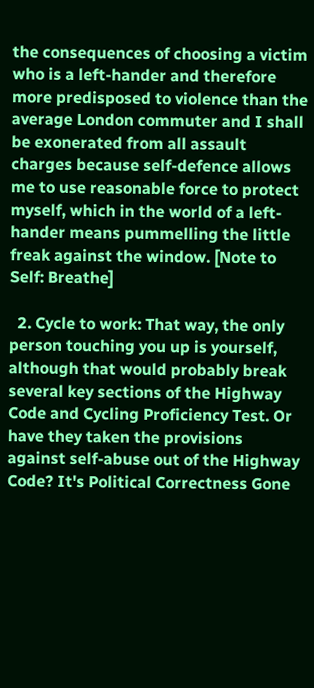the consequences of choosing a victim who is a left-hander and therefore more predisposed to violence than the average London commuter and I shall be exonerated from all assault charges because self-defence allows me to use reasonable force to protect myself, which in the world of a left-hander means pummelling the little freak against the window. [Note to Self: Breathe]

  2. Cycle to work: That way, the only person touching you up is yourself, although that would probably break several key sections of the Highway Code and Cycling Proficiency Test. Or have they taken the provisions against self-abuse out of the Highway Code? It's Political Correctness Gone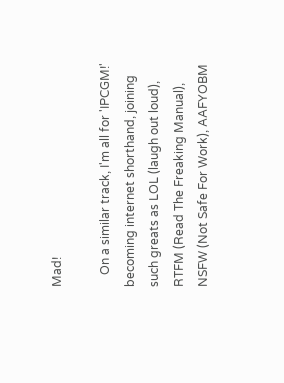Mad!

    On a similar track, I'm all for 'IPCGM!' becoming internet shorthand, joining such greats as LOL (laugh out loud), RTFM (Read The Freaking Manual), NSFW (Not Safe For Work), AAFYOBM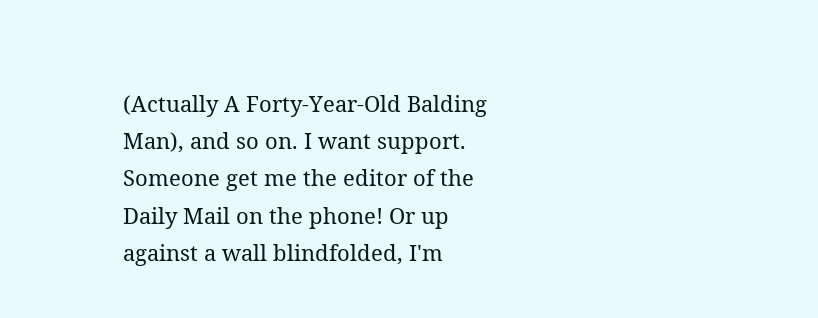(Actually A Forty-Year-Old Balding Man), and so on. I want support. Someone get me the editor of the Daily Mail on the phone! Or up against a wall blindfolded, I'm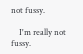not fussy.

    I'm really not fussy.